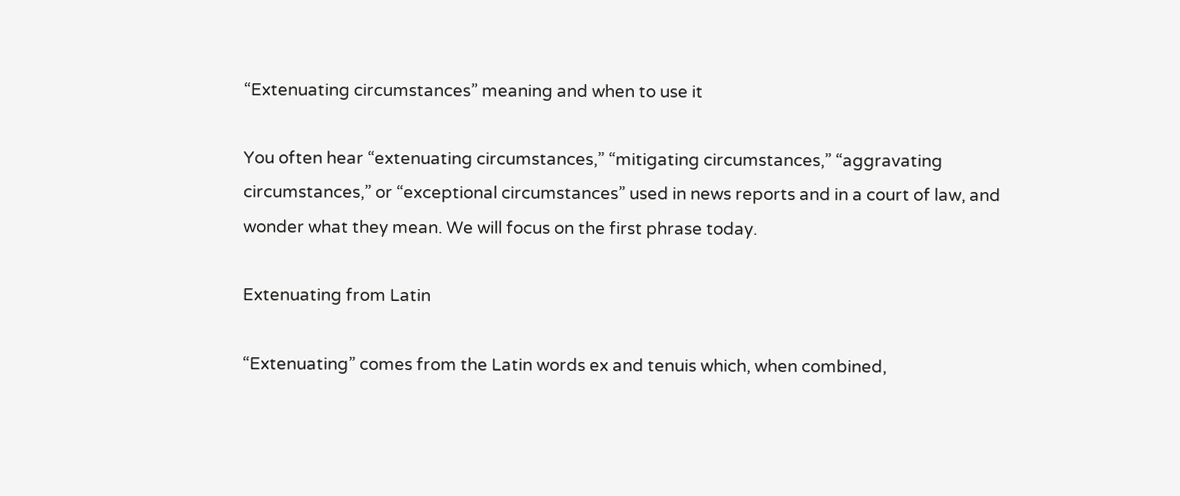“Extenuating circumstances” meaning and when to use it

You often hear “extenuating circumstances,” “mitigating circumstances,” “aggravating circumstances,” or “exceptional circumstances” used in news reports and in a court of law, and wonder what they mean. We will focus on the first phrase today.

Extenuating from Latin

“Extenuating” comes from the Latin words ex and tenuis which, when combined,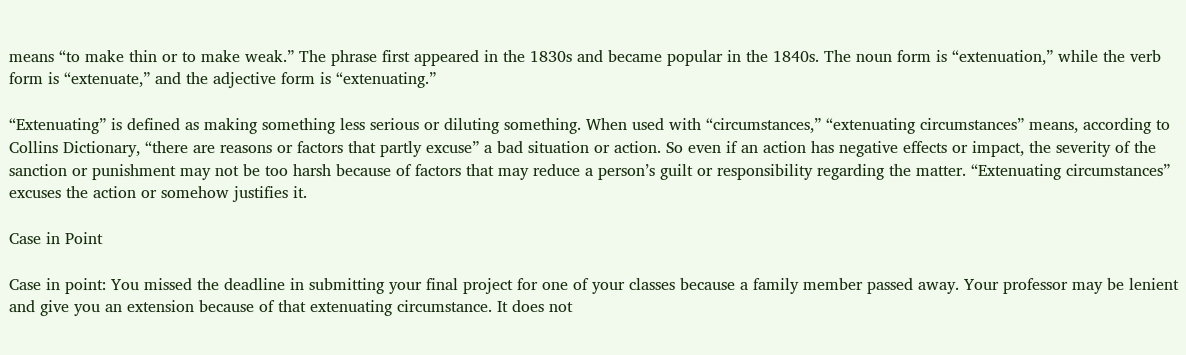means “to make thin or to make weak.” The phrase first appeared in the 1830s and became popular in the 1840s. The noun form is “extenuation,” while the verb form is “extenuate,” and the adjective form is “extenuating.”

“Extenuating” is defined as making something less serious or diluting something. When used with “circumstances,” “extenuating circumstances” means, according to Collins Dictionary, “there are reasons or factors that partly excuse” a bad situation or action. So even if an action has negative effects or impact, the severity of the sanction or punishment may not be too harsh because of factors that may reduce a person’s guilt or responsibility regarding the matter. “Extenuating circumstances” excuses the action or somehow justifies it.

Case in Point

Case in point: You missed the deadline in submitting your final project for one of your classes because a family member passed away. Your professor may be lenient and give you an extension because of that extenuating circumstance. It does not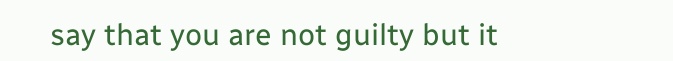say that you are not guilty but it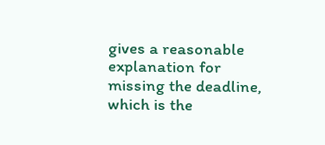gives a reasonable explanation for missing the deadline, which is the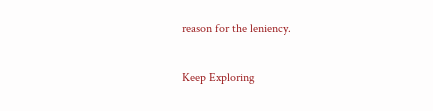reason for the leniency.

Keep Exploring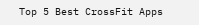Top 5 Best CrossFit Apps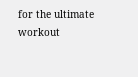for the ultimate workout